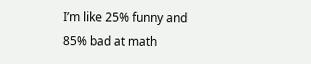I’m like 25% funny and 85% bad at math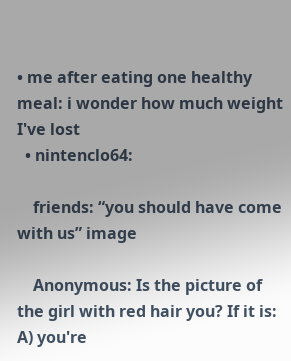• me after eating one healthy meal: i wonder how much weight I've lost
  • nintenclo64:

    friends: “you should have come with us” image

    Anonymous: Is the picture of the girl with red hair you? If it is: A) you're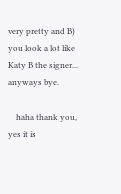very pretty and B) you look a lot like Katy B the signer... anyways bye.

    haha thank you, yes it is